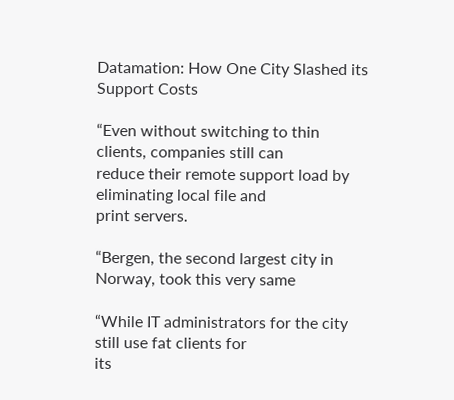Datamation: How One City Slashed its Support Costs

“Even without switching to thin clients, companies still can
reduce their remote support load by eliminating local file and
print servers.

“Bergen, the second largest city in Norway, took this very same

“While IT administrators for the city still use fat clients for
its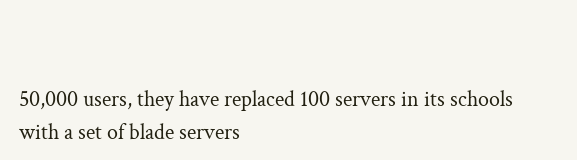50,000 users, they have replaced 100 servers in its schools
with a set of blade servers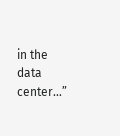in the data center…”